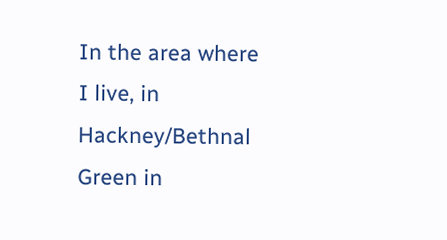In the area where I live, in Hackney/Bethnal Green in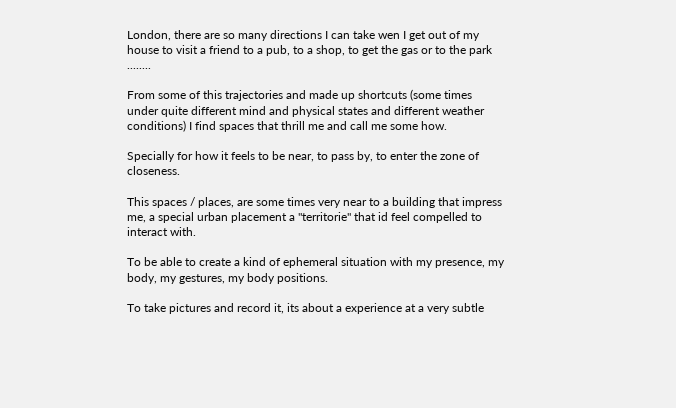London, there are so many directions I can take wen I get out of my house to visit a friend to a pub, to a shop, to get the gas or to the park ........

From some of this trajectories and made up shortcuts (some times under quite different mind and physical states and different weather conditions) I find spaces that thrill me and call me some how.

Specially for how it feels to be near, to pass by, to enter the zone of closeness.

This spaces / places, are some times very near to a building that impress me, a special urban placement a "territorie" that id feel compelled to interact with.

To be able to create a kind of ephemeral situation with my presence, my body, my gestures, my body positions.

To take pictures and record it, its about a experience at a very subtle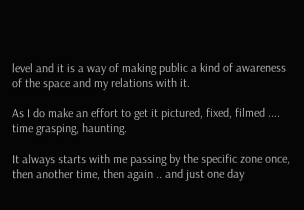level and it is a way of making public a kind of awareness of the space and my relations with it.

As I do make an effort to get it pictured, fixed, filmed .... time grasping, haunting.

It always starts with me passing by the specific zone once, then another time, then again .. and just one day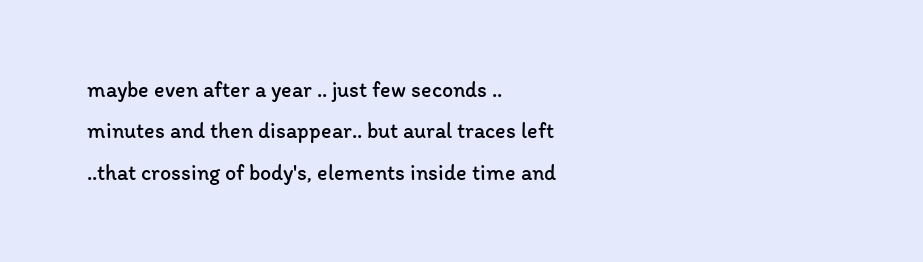maybe even after a year .. just few seconds .. minutes and then disappear.. but aural traces left ..that crossing of body's, elements inside time and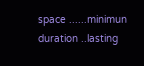space ......minimun duration ..lasting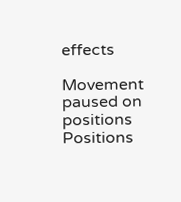effects

Movement paused on positions
Positions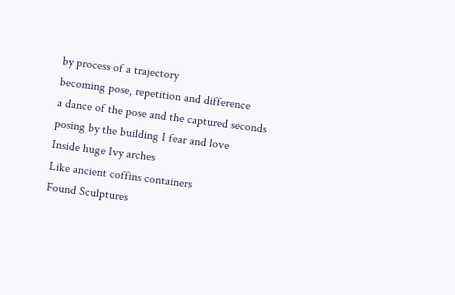by process of a trajectory
becoming pose, repetition and difference
a dance of the pose and the captured seconds
posing by the building I fear and love
Inside huge Ivy arches
Like ancient coffins containers
Found Sculptures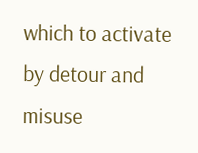which to activate
by detour and misuse